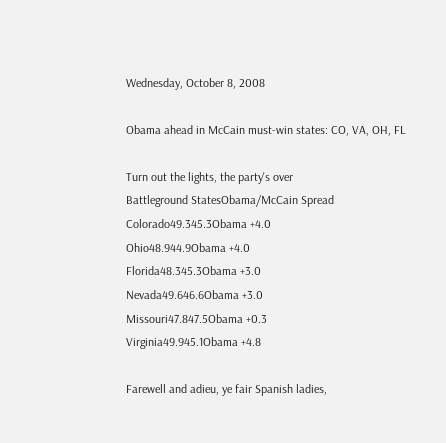Wednesday, October 8, 2008

Obama ahead in McCain must-win states: CO, VA, OH, FL

Turn out the lights, the party's over
Battleground StatesObama/McCain Spread
Colorado49.345.3Obama +4.0
Ohio48.944.9Obama +4.0
Florida48.345.3Obama +3.0
Nevada49.646.6Obama +3.0
Missouri47.847.5Obama +0.3
Virginia49.945.1Obama +4.8

Farewell and adieu, ye fair Spanish ladies,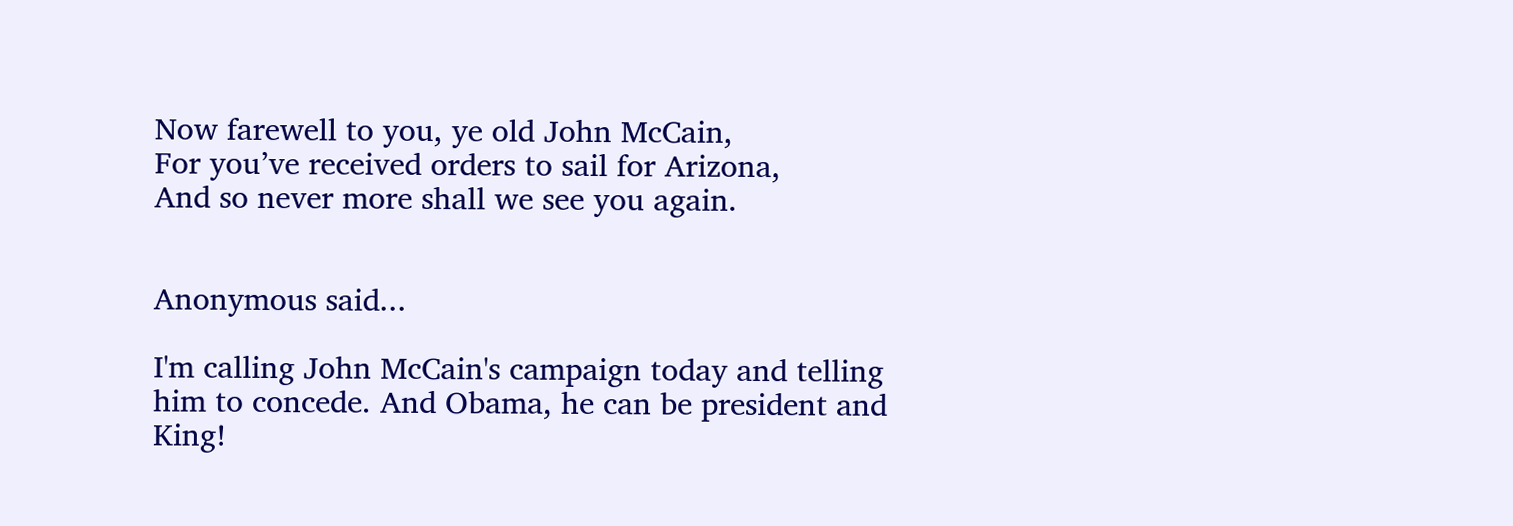Now farewell to you, ye old John McCain,
For you’ve received orders to sail for Arizona,
And so never more shall we see you again.


Anonymous said...

I'm calling John McCain's campaign today and telling him to concede. And Obama, he can be president and King!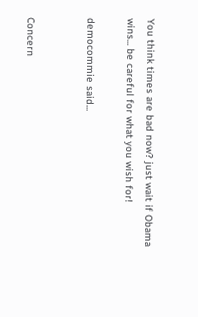You think times are bad now? just wait if Obama wins... be careful for what you wish for!

democommie said...


Concern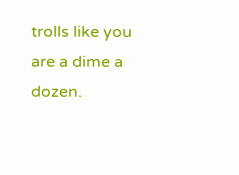trolls like you are a dime a dozen.